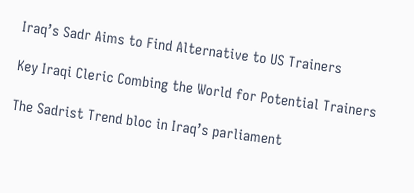Iraq’s Sadr Aims to Find Alternative to US Trainers

Key Iraqi Cleric Combing the World for Potential Trainers

The Sadrist Trend bloc in Iraq’s parliament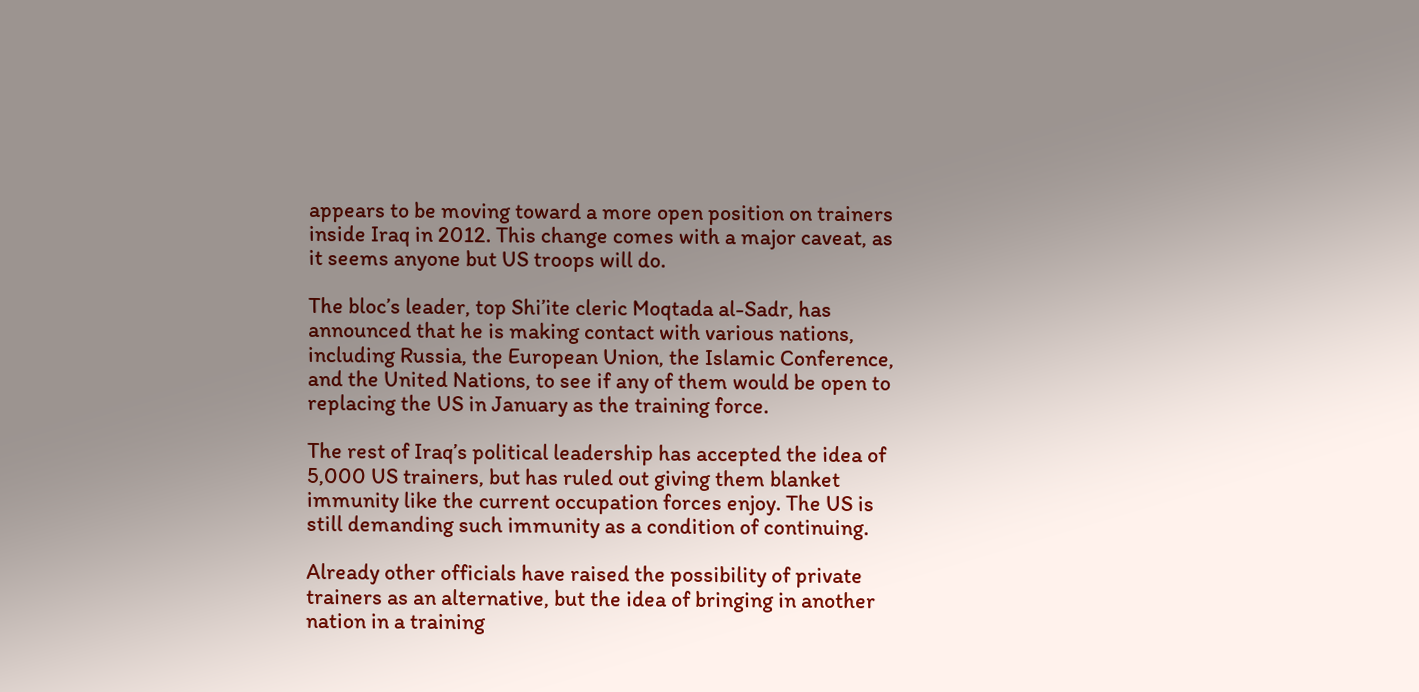appears to be moving toward a more open position on trainers inside Iraq in 2012. This change comes with a major caveat, as it seems anyone but US troops will do.

The bloc’s leader, top Shi’ite cleric Moqtada al-Sadr, has announced that he is making contact with various nations, including Russia, the European Union, the Islamic Conference, and the United Nations, to see if any of them would be open to replacing the US in January as the training force.

The rest of Iraq’s political leadership has accepted the idea of 5,000 US trainers, but has ruled out giving them blanket immunity like the current occupation forces enjoy. The US is still demanding such immunity as a condition of continuing.

Already other officials have raised the possibility of private trainers as an alternative, but the idea of bringing in another nation in a training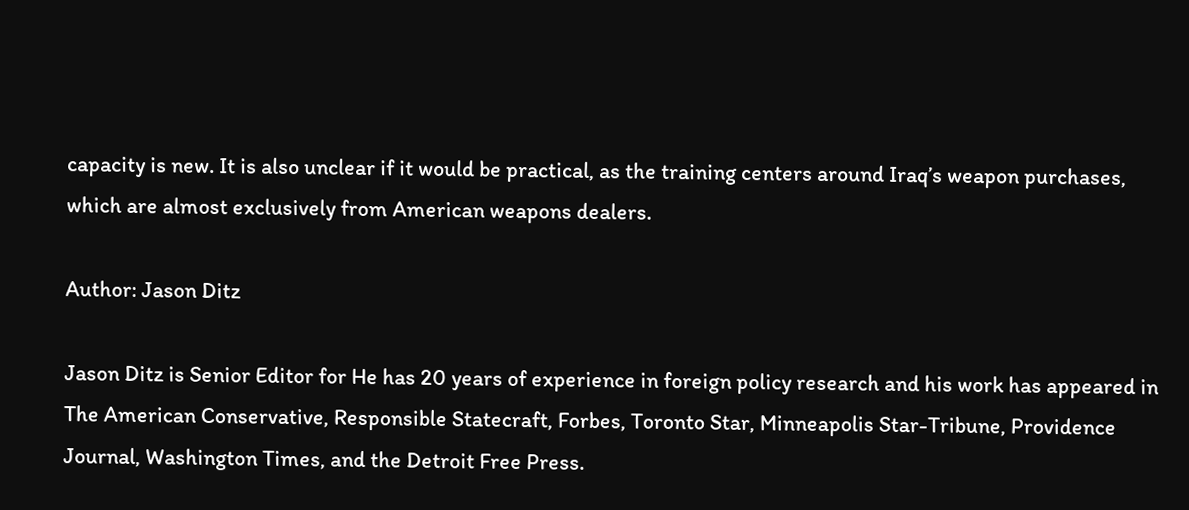capacity is new. It is also unclear if it would be practical, as the training centers around Iraq’s weapon purchases, which are almost exclusively from American weapons dealers.

Author: Jason Ditz

Jason Ditz is Senior Editor for He has 20 years of experience in foreign policy research and his work has appeared in The American Conservative, Responsible Statecraft, Forbes, Toronto Star, Minneapolis Star-Tribune, Providence Journal, Washington Times, and the Detroit Free Press.